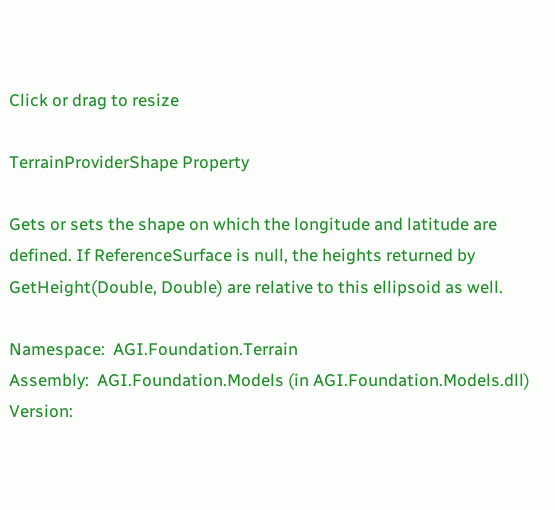Click or drag to resize

TerrainProviderShape Property

Gets or sets the shape on which the longitude and latitude are defined. If ReferenceSurface is null, the heights returned by GetHeight(Double, Double) are relative to this ellipsoid as well.

Namespace:  AGI.Foundation.Terrain
Assembly:  AGI.Foundation.Models (in AGI.Foundation.Models.dll) Version: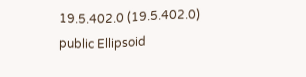19.5.402.0 (19.5.402.0)
public Ellipsoid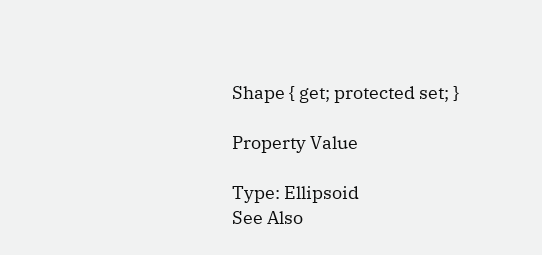Shape { get; protected set; }

Property Value

Type: Ellipsoid
See Also